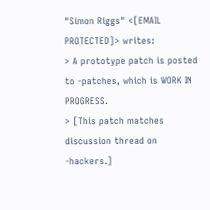"Simon Riggs" <[EMAIL PROTECTED]> writes:
> A prototype patch is posted to -patches, which is WORK IN PROGRESS.
> [This patch matches discussion thread on -hackers.]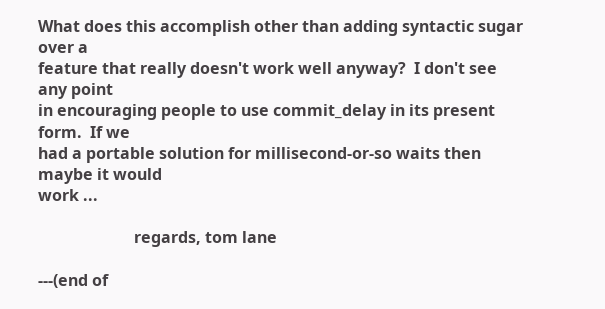What does this accomplish other than adding syntactic sugar over a
feature that really doesn't work well anyway?  I don't see any point
in encouraging people to use commit_delay in its present form.  If we
had a portable solution for millisecond-or-so waits then maybe it would
work ...

                        regards, tom lane

---(end of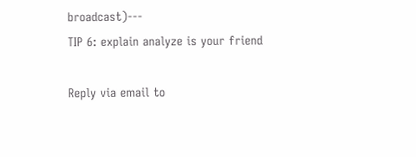broadcast)---
TIP 6: explain analyze is your friend

Reply via email to